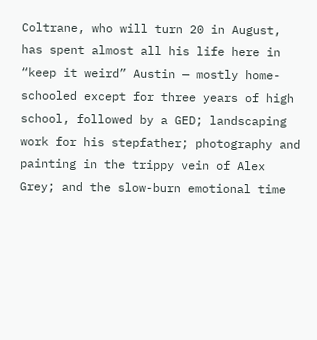Coltrane, who will turn 20 in August, has spent almost all his life here in “keep it weird” Austin — mostly home-schooled except for three years of high school, followed by a GED; landscaping work for his stepfather; photography and painting in the trippy vein of Alex Grey; and the slow-burn emotional time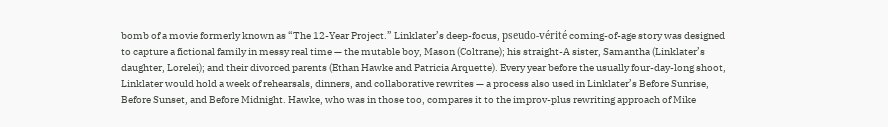bomb of a movie formerly known as “The 12-Year Project.” Linklater’s deep-focus, pseudo-vérité coming-of-age story was designed to capture a fictional family in messy real time — the mutable boy, Mason (Coltrane); his straight-A sister, Samantha (Linklater’s daughter, Lorelei); and their divorced parents (Ethan Hawke and Patricia Arquette). Every year before the usually four-day-long shoot, Linklater would hold a week of rehearsals, dinners, and collaborative rewrites — a process also used in Linklater’s Before Sunrise, Before Sunset, and Before Midnight. Hawke, who was in those too, compares it to the improv-plus rewriting approach of Mike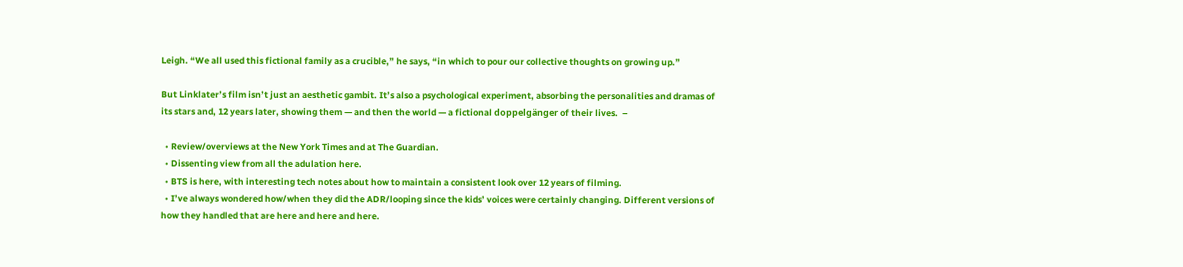Leigh. “We all used this fictional family as a crucible,” he says, “in which to pour our collective thoughts on growing up.”

But Linklater’s film isn’t just an aesthetic gambit. It’s also a psychological experiment, absorbing the personalities and dramas of its stars and, 12 years later, showing them — and then the world — a fictional doppelgänger of their lives.  –

  • Review/overviews at the New York Times and at The Guardian.
  • Dissenting view from all the adulation here.
  • BTS is here, with interesting tech notes about how to maintain a consistent look over 12 years of filming.
  • I’ve always wondered how/when they did the ADR/looping since the kids’ voices were certainly changing. Different versions of how they handled that are here and here and here.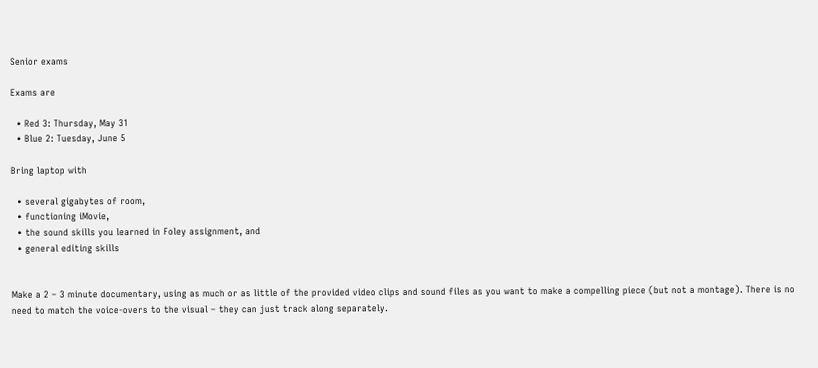Senior exams

Exams are

  • Red 3: Thursday, May 31
  • Blue 2: Tuesday, June 5

Bring laptop with

  • several gigabytes of room,
  • functioning iMovie,
  • the sound skills you learned in Foley assignment, and
  • general editing skills


Make a 2 – 3 minute documentary, using as much or as little of the provided video clips and sound files as you want to make a compelling piece (but not a montage). There is no need to match the voice-overs to the visual – they can just track along separately.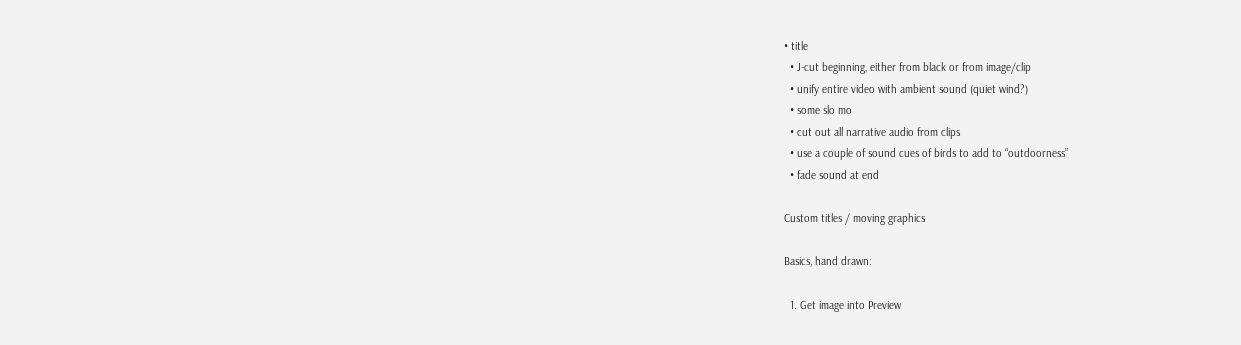• title
  • J-cut beginning, either from black or from image/clip
  • unify entire video with ambient sound (quiet wind?)
  • some slo mo
  • cut out all narrative audio from clips
  • use a couple of sound cues of birds to add to “outdoorness”
  • fade sound at end

Custom titles / moving graphics

Basics, hand drawn:

  1. Get image into Preview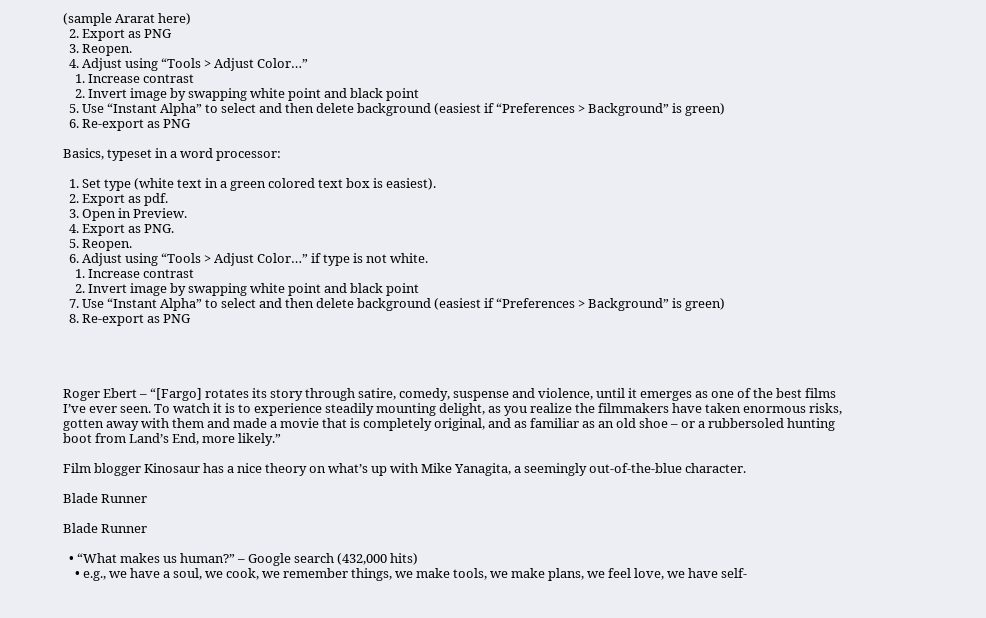(sample Ararat here)
  2. Export as PNG
  3. Reopen.
  4. Adjust using “Tools > Adjust Color…”
    1. Increase contrast
    2. Invert image by swapping white point and black point
  5. Use “Instant Alpha” to select and then delete background (easiest if “Preferences > Background” is green)
  6. Re-export as PNG

Basics, typeset in a word processor:

  1. Set type (white text in a green colored text box is easiest).
  2. Export as pdf.
  3. Open in Preview.
  4. Export as PNG.
  5. Reopen.
  6. Adjust using “Tools > Adjust Color…” if type is not white.
    1. Increase contrast
    2. Invert image by swapping white point and black point
  7. Use “Instant Alpha” to select and then delete background (easiest if “Preferences > Background” is green)
  8. Re-export as PNG




Roger Ebert – “[Fargo] rotates its story through satire, comedy, suspense and violence, until it emerges as one of the best films I’ve ever seen. To watch it is to experience steadily mounting delight, as you realize the filmmakers have taken enormous risks, gotten away with them and made a movie that is completely original, and as familiar as an old shoe – or a rubbersoled hunting boot from Land’s End, more likely.”

Film blogger Kinosaur has a nice theory on what’s up with Mike Yanagita, a seemingly out-of-the-blue character.

Blade Runner

Blade Runner

  • “What makes us human?” – Google search (432,000 hits)
    • e.g., we have a soul, we cook, we remember things, we make tools, we make plans, we feel love, we have self-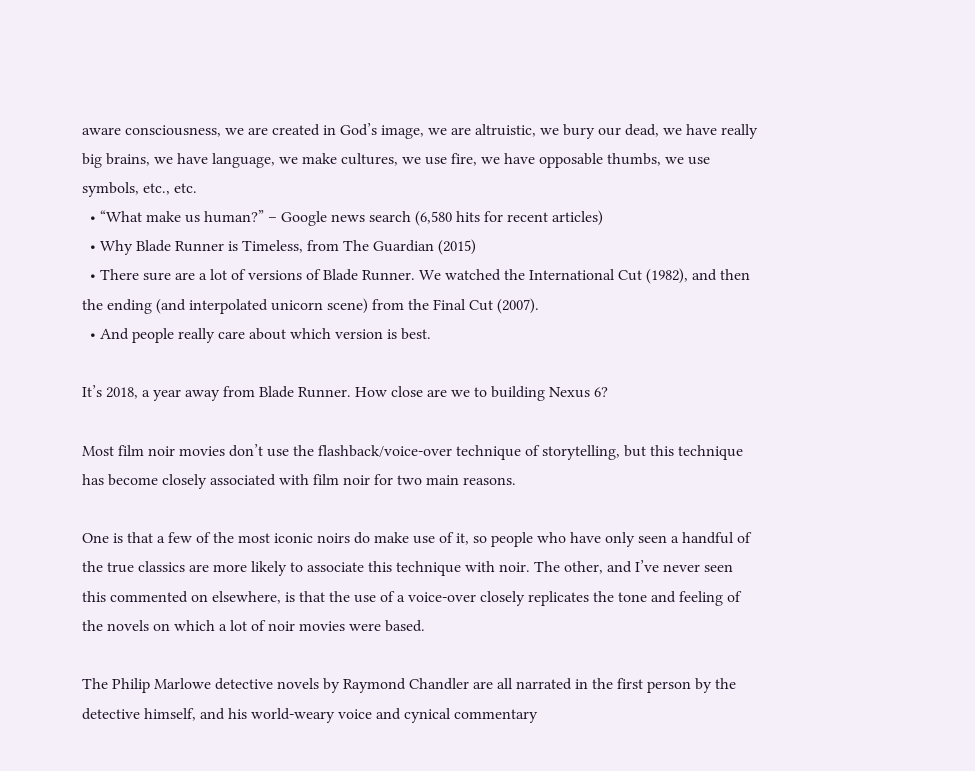aware consciousness, we are created in God’s image, we are altruistic, we bury our dead, we have really big brains, we have language, we make cultures, we use fire, we have opposable thumbs, we use symbols, etc., etc.
  • “What make us human?” – Google news search (6,580 hits for recent articles)
  • Why Blade Runner is Timeless, from The Guardian (2015)
  • There sure are a lot of versions of Blade Runner. We watched the International Cut (1982), and then the ending (and interpolated unicorn scene) from the Final Cut (2007).
  • And people really care about which version is best.

It’s 2018, a year away from Blade Runner. How close are we to building Nexus 6?

Most film noir movies don’t use the flashback/voice-over technique of storytelling, but this technique has become closely associated with film noir for two main reasons.

One is that a few of the most iconic noirs do make use of it, so people who have only seen a handful of the true classics are more likely to associate this technique with noir. The other, and I’ve never seen this commented on elsewhere, is that the use of a voice-over closely replicates the tone and feeling of the novels on which a lot of noir movies were based.

The Philip Marlowe detective novels by Raymond Chandler are all narrated in the first person by the detective himself, and his world-weary voice and cynical commentary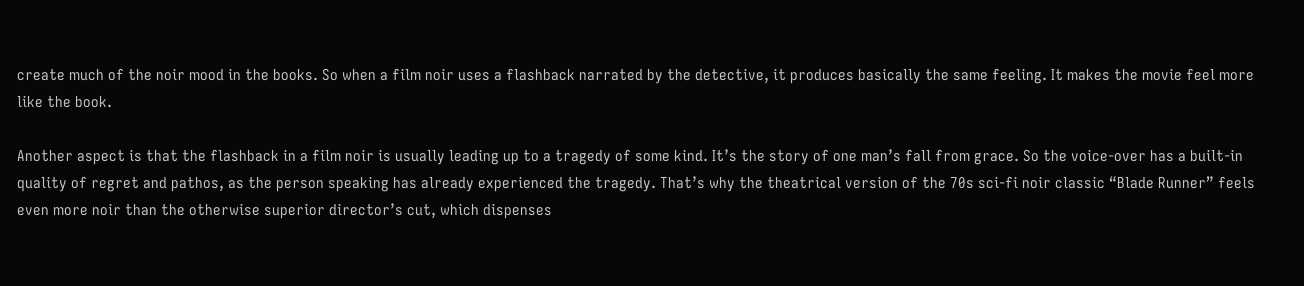create much of the noir mood in the books. So when a film noir uses a flashback narrated by the detective, it produces basically the same feeling. It makes the movie feel more like the book.

Another aspect is that the flashback in a film noir is usually leading up to a tragedy of some kind. It’s the story of one man’s fall from grace. So the voice-over has a built-in quality of regret and pathos, as the person speaking has already experienced the tragedy. That’s why the theatrical version of the 70s sci-fi noir classic “Blade Runner” feels even more noir than the otherwise superior director’s cut, which dispenses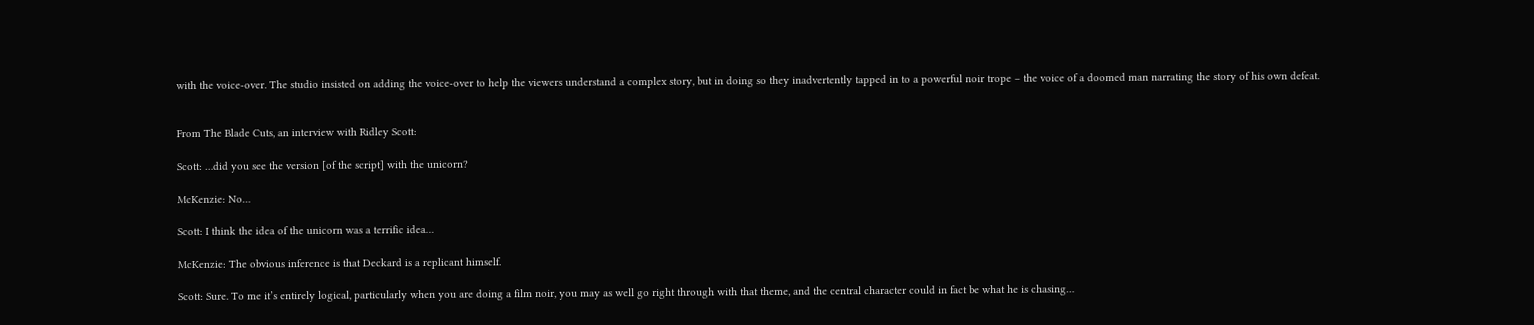with the voice-over. The studio insisted on adding the voice-over to help the viewers understand a complex story, but in doing so they inadvertently tapped in to a powerful noir trope – the voice of a doomed man narrating the story of his own defeat.


From The Blade Cuts, an interview with Ridley Scott:

Scott: …did you see the version [of the script] with the unicorn?

McKenzie: No…

Scott: I think the idea of the unicorn was a terrific idea…

McKenzie: The obvious inference is that Deckard is a replicant himself.

Scott: Sure. To me it’s entirely logical, particularly when you are doing a film noir, you may as well go right through with that theme, and the central character could in fact be what he is chasing…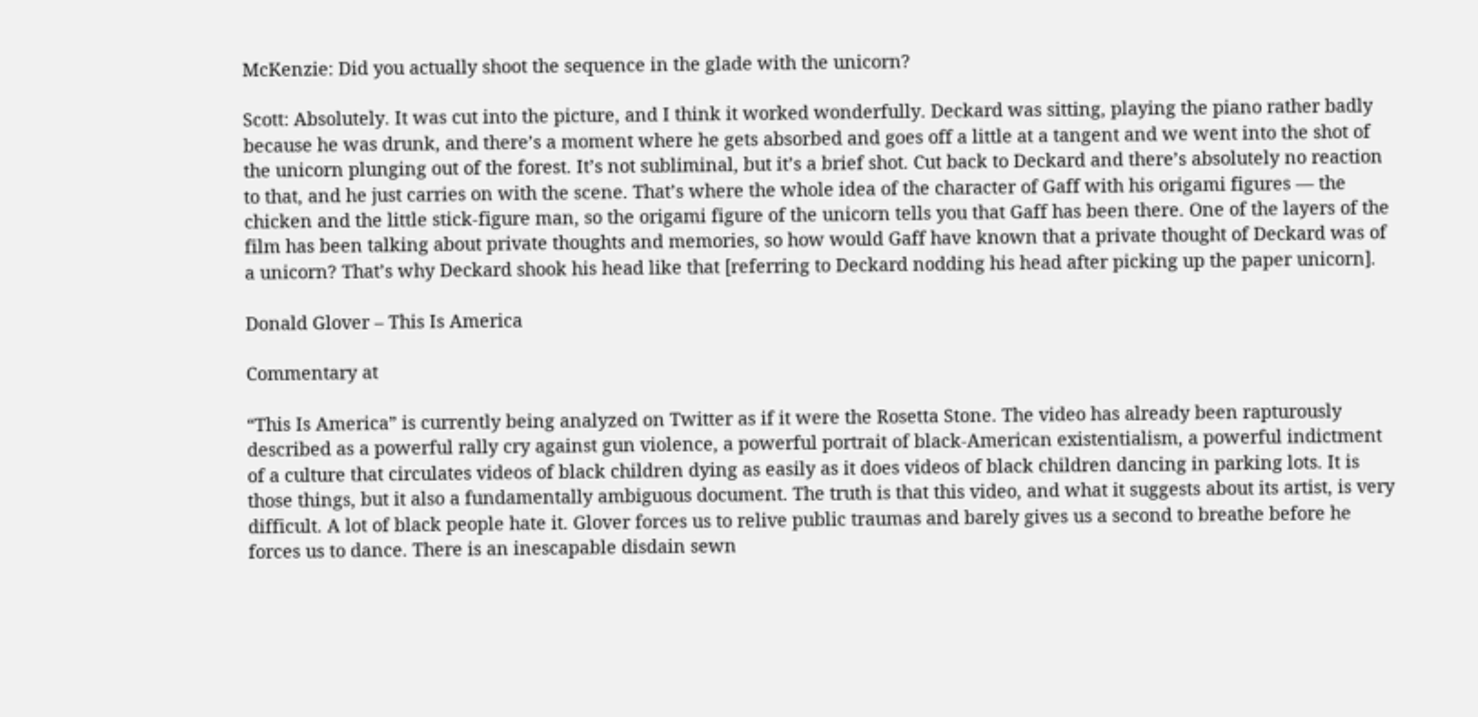McKenzie: Did you actually shoot the sequence in the glade with the unicorn?

Scott: Absolutely. It was cut into the picture, and I think it worked wonderfully. Deckard was sitting, playing the piano rather badly because he was drunk, and there’s a moment where he gets absorbed and goes off a little at a tangent and we went into the shot of the unicorn plunging out of the forest. It’s not subliminal, but it’s a brief shot. Cut back to Deckard and there’s absolutely no reaction to that, and he just carries on with the scene. That’s where the whole idea of the character of Gaff with his origami figures — the chicken and the little stick-figure man, so the origami figure of the unicorn tells you that Gaff has been there. One of the layers of the film has been talking about private thoughts and memories, so how would Gaff have known that a private thought of Deckard was of a unicorn? That’s why Deckard shook his head like that [referring to Deckard nodding his head after picking up the paper unicorn].

Donald Glover – This Is America

Commentary at

“This Is America” is currently being analyzed on Twitter as if it were the Rosetta Stone. The video has already been rapturously described as a powerful rally cry against gun violence, a powerful portrait of black-American existentialism, a powerful indictment of a culture that circulates videos of black children dying as easily as it does videos of black children dancing in parking lots. It is those things, but it also a fundamentally ambiguous document. The truth is that this video, and what it suggests about its artist, is very difficult. A lot of black people hate it. Glover forces us to relive public traumas and barely gives us a second to breathe before he forces us to dance. There is an inescapable disdain sewn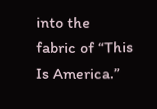into the fabric of “This Is America.”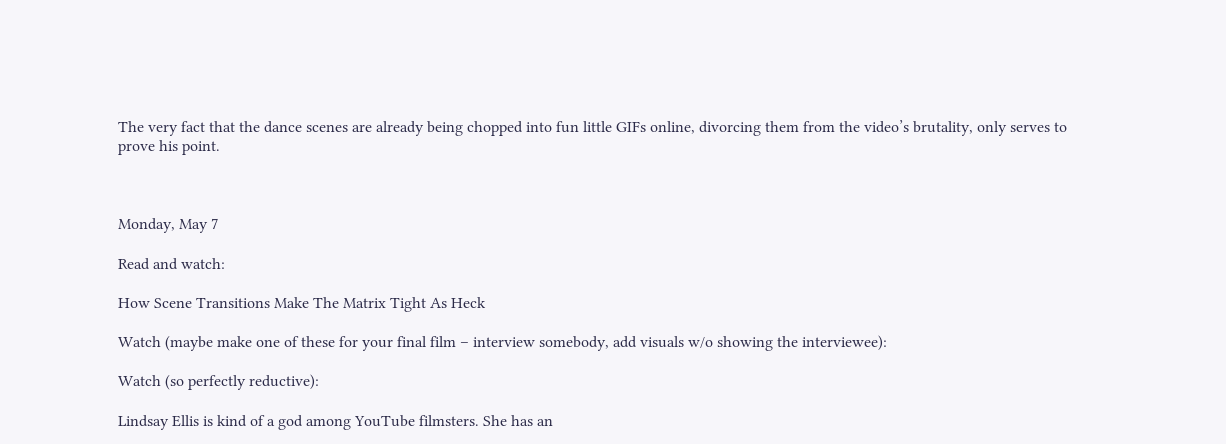The very fact that the dance scenes are already being chopped into fun little GIFs online, divorcing them from the video’s brutality, only serves to prove his point.



Monday, May 7

Read and watch:

How Scene Transitions Make The Matrix Tight As Heck

Watch (maybe make one of these for your final film – interview somebody, add visuals w/o showing the interviewee):

Watch (so perfectly reductive):

Lindsay Ellis is kind of a god among YouTube filmsters. She has an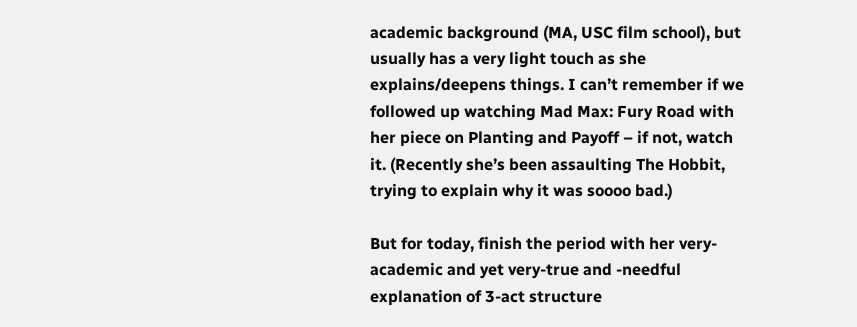academic background (MA, USC film school), but usually has a very light touch as she explains/deepens things. I can’t remember if we followed up watching Mad Max: Fury Road with her piece on Planting and Payoff – if not, watch it. (Recently she’s been assaulting The Hobbit, trying to explain why it was soooo bad.)

But for today, finish the period with her very-academic and yet very-true and -needful explanation of 3-act structure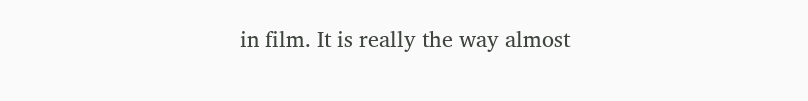in film. It is really the way almost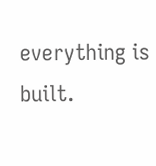everything is built.